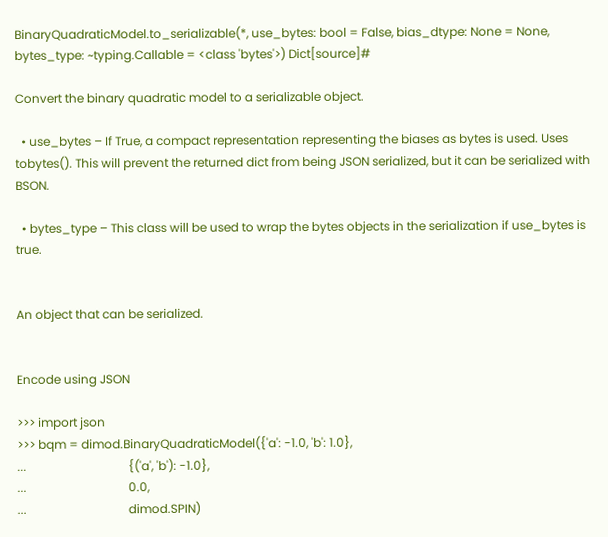BinaryQuadraticModel.to_serializable(*, use_bytes: bool = False, bias_dtype: None = None, bytes_type: ~typing.Callable = <class 'bytes'>) Dict[source]#

Convert the binary quadratic model to a serializable object.

  • use_bytes – If True, a compact representation representing the biases as bytes is used. Uses tobytes(). This will prevent the returned dict from being JSON serialized, but it can be serialized with BSON.

  • bytes_type – This class will be used to wrap the bytes objects in the serialization if use_bytes is true.


An object that can be serialized.


Encode using JSON

>>> import json
>>> bqm = dimod.BinaryQuadraticModel({'a': -1.0, 'b': 1.0},
...                                  {('a', 'b'): -1.0},
...                                  0.0,
...                                  dimod.SPIN)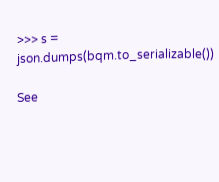>>> s = json.dumps(bqm.to_serializable())

See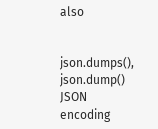also


json.dumps(), json.dump() JSON encoding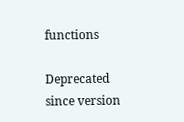functions

Deprecated since version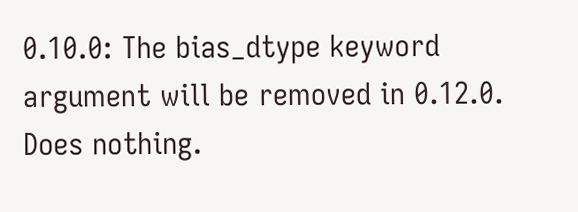0.10.0: The bias_dtype keyword argument will be removed in 0.12.0. Does nothing.